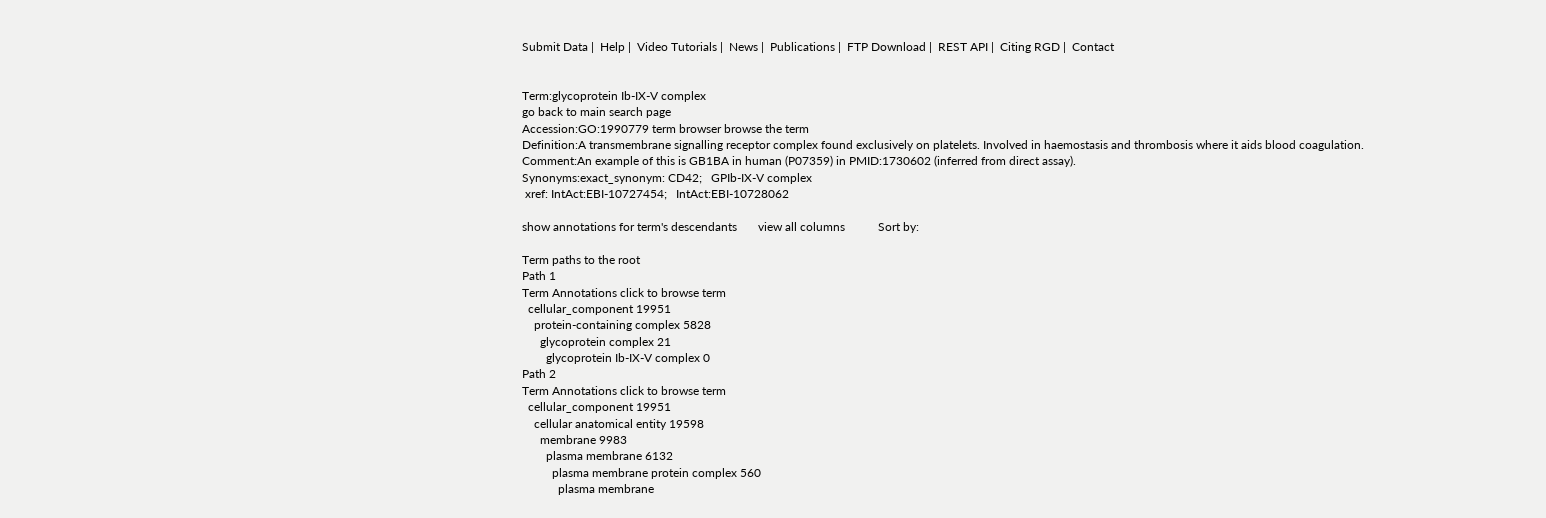Submit Data |  Help |  Video Tutorials |  News |  Publications |  FTP Download |  REST API |  Citing RGD |  Contact


Term:glycoprotein Ib-IX-V complex
go back to main search page
Accession:GO:1990779 term browser browse the term
Definition:A transmembrane signalling receptor complex found exclusively on platelets. Involved in haemostasis and thrombosis where it aids blood coagulation.
Comment:An example of this is GB1BA in human (P07359) in PMID:1730602 (inferred from direct assay).
Synonyms:exact_synonym: CD42;   GPIb-IX-V complex
 xref: IntAct:EBI-10727454;   IntAct:EBI-10728062

show annotations for term's descendants       view all columns           Sort by:

Term paths to the root
Path 1
Term Annotations click to browse term
  cellular_component 19951
    protein-containing complex 5828
      glycoprotein complex 21
        glycoprotein Ib-IX-V complex 0
Path 2
Term Annotations click to browse term
  cellular_component 19951
    cellular anatomical entity 19598
      membrane 9983
        plasma membrane 6132
          plasma membrane protein complex 560
            plasma membrane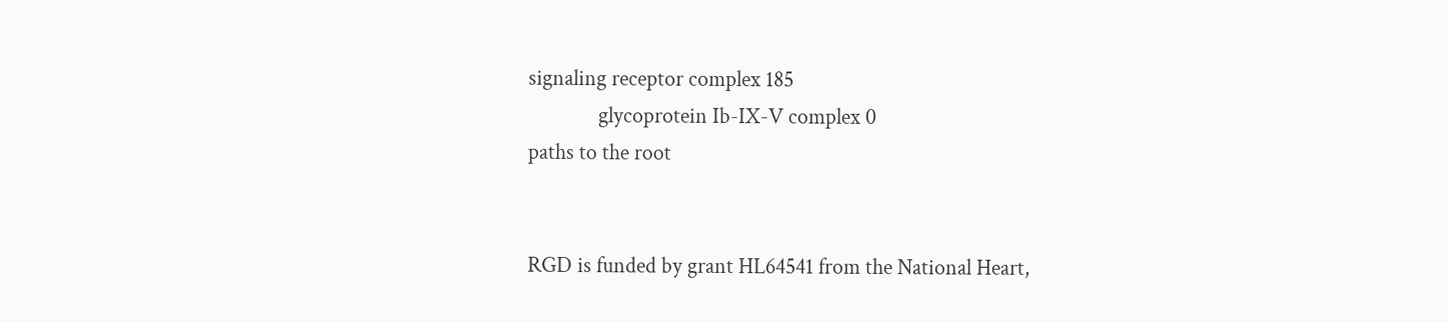signaling receptor complex 185
              glycoprotein Ib-IX-V complex 0
paths to the root


RGD is funded by grant HL64541 from the National Heart,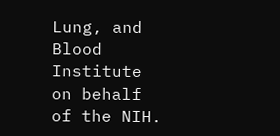Lung, and Blood Institute on behalf of the NIH.